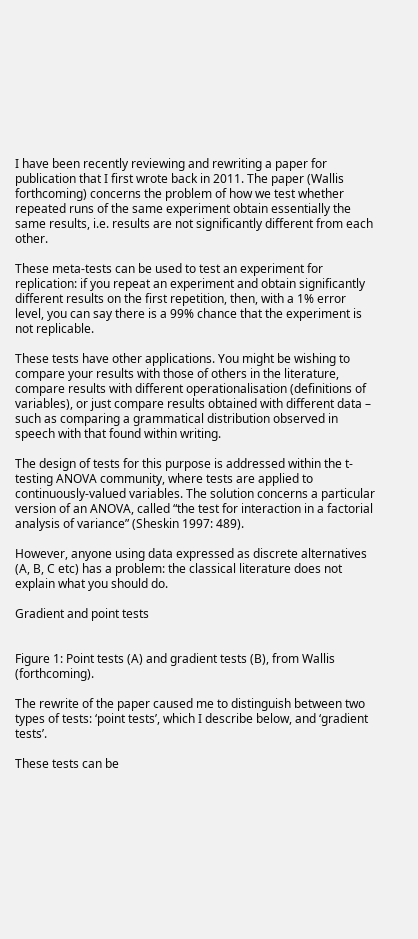I have been recently reviewing and rewriting a paper for publication that I first wrote back in 2011. The paper (Wallis forthcoming) concerns the problem of how we test whether repeated runs of the same experiment obtain essentially the same results, i.e. results are not significantly different from each other.

These meta-tests can be used to test an experiment for replication: if you repeat an experiment and obtain significantly different results on the first repetition, then, with a 1% error level, you can say there is a 99% chance that the experiment is not replicable.

These tests have other applications. You might be wishing to compare your results with those of others in the literature, compare results with different operationalisation (definitions of variables), or just compare results obtained with different data – such as comparing a grammatical distribution observed in speech with that found within writing.

The design of tests for this purpose is addressed within the t-testing ANOVA community, where tests are applied to continuously-valued variables. The solution concerns a particular version of an ANOVA, called “the test for interaction in a factorial analysis of variance” (Sheskin 1997: 489).

However, anyone using data expressed as discrete alternatives (A, B, C etc) has a problem: the classical literature does not explain what you should do.

Gradient and point tests


Figure 1: Point tests (A) and gradient tests (B), from Wallis (forthcoming).

The rewrite of the paper caused me to distinguish between two types of tests: ‘point tests’, which I describe below, and ‘gradient tests’.

These tests can be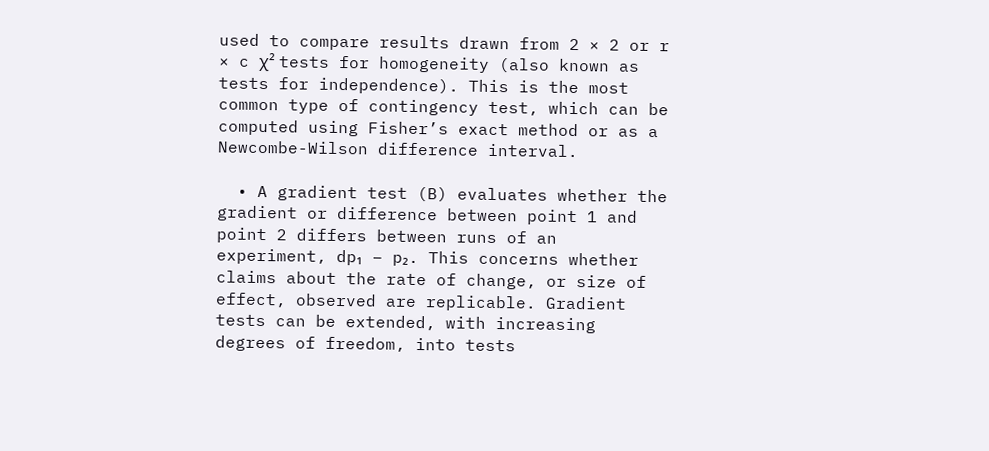used to compare results drawn from 2 × 2 or r × c χ² tests for homogeneity (also known as tests for independence). This is the most common type of contingency test, which can be computed using Fisher’s exact method or as a Newcombe-Wilson difference interval.

  • A gradient test (B) evaluates whether the gradient or difference between point 1 and point 2 differs between runs of an experiment, dp₁ – p₂. This concerns whether claims about the rate of change, or size of effect, observed are replicable. Gradient tests can be extended, with increasing degrees of freedom, into tests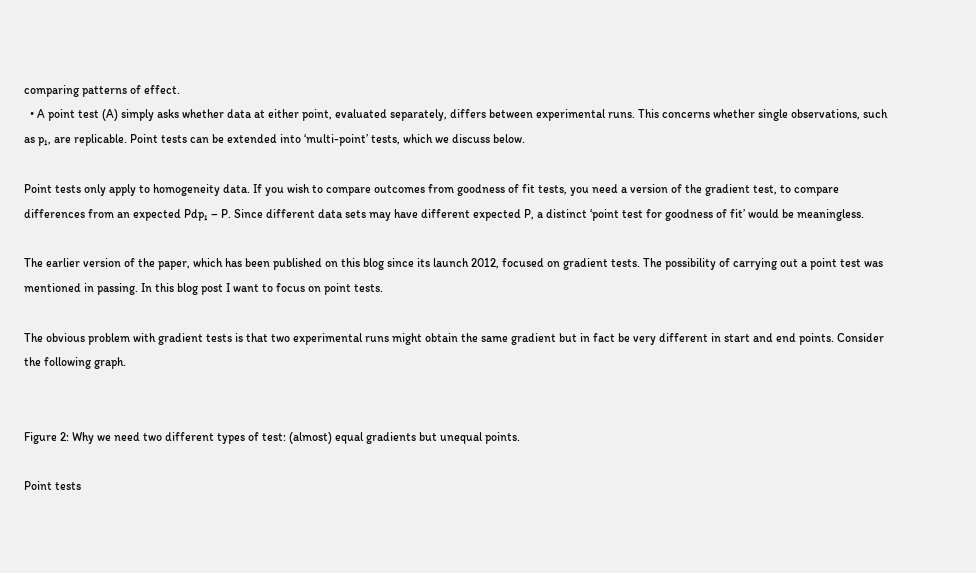comparing patterns of effect.
  • A point test (A) simply asks whether data at either point, evaluated separately, differs between experimental runs. This concerns whether single observations, such as p₁, are replicable. Point tests can be extended into ‘multi-point’ tests, which we discuss below.

Point tests only apply to homogeneity data. If you wish to compare outcomes from goodness of fit tests, you need a version of the gradient test, to compare differences from an expected Pdp₁ – P. Since different data sets may have different expected P, a distinct ‘point test for goodness of fit’ would be meaningless.

The earlier version of the paper, which has been published on this blog since its launch 2012, focused on gradient tests. The possibility of carrying out a point test was mentioned in passing. In this blog post I want to focus on point tests.

The obvious problem with gradient tests is that two experimental runs might obtain the same gradient but in fact be very different in start and end points. Consider the following graph.


Figure 2: Why we need two different types of test: (almost) equal gradients but unequal points.

Point tests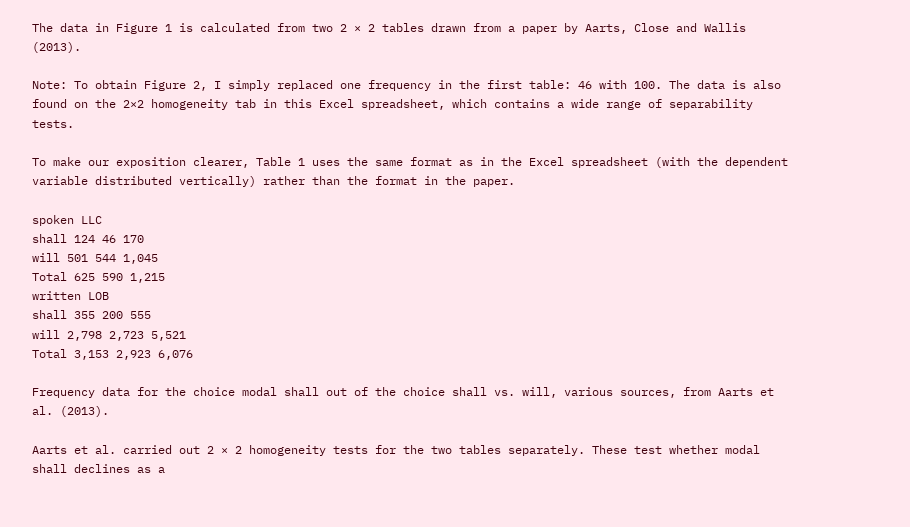The data in Figure 1 is calculated from two 2 × 2 tables drawn from a paper by Aarts, Close and Wallis (2013).

Note: To obtain Figure 2, I simply replaced one frequency in the first table: 46 with 100. The data is also found on the 2×2 homogeneity tab in this Excel spreadsheet, which contains a wide range of separability tests.

To make our exposition clearer, Table 1 uses the same format as in the Excel spreadsheet (with the dependent variable distributed vertically) rather than the format in the paper.

spoken LLC
shall 124 46 170
will 501 544 1,045
Total 625 590 1,215
written LOB
shall 355 200 555
will 2,798 2,723 5,521
Total 3,153 2,923 6,076

Frequency data for the choice modal shall out of the choice shall vs. will, various sources, from Aarts et al. (2013).

Aarts et al. carried out 2 × 2 homogeneity tests for the two tables separately. These test whether modal shall declines as a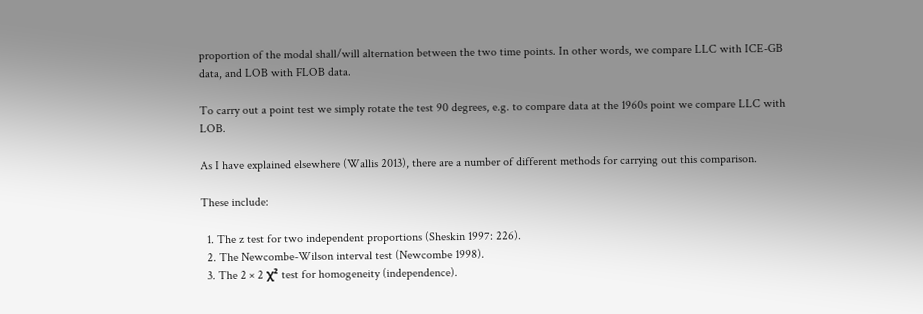proportion of the modal shall/will alternation between the two time points. In other words, we compare LLC with ICE-GB data, and LOB with FLOB data.

To carry out a point test we simply rotate the test 90 degrees, e.g. to compare data at the 1960s point we compare LLC with LOB.

As I have explained elsewhere (Wallis 2013), there are a number of different methods for carrying out this comparison.

These include:

  1. The z test for two independent proportions (Sheskin 1997: 226).
  2. The Newcombe-Wilson interval test (Newcombe 1998).
  3. The 2 × 2 χ² test for homogeneity (independence).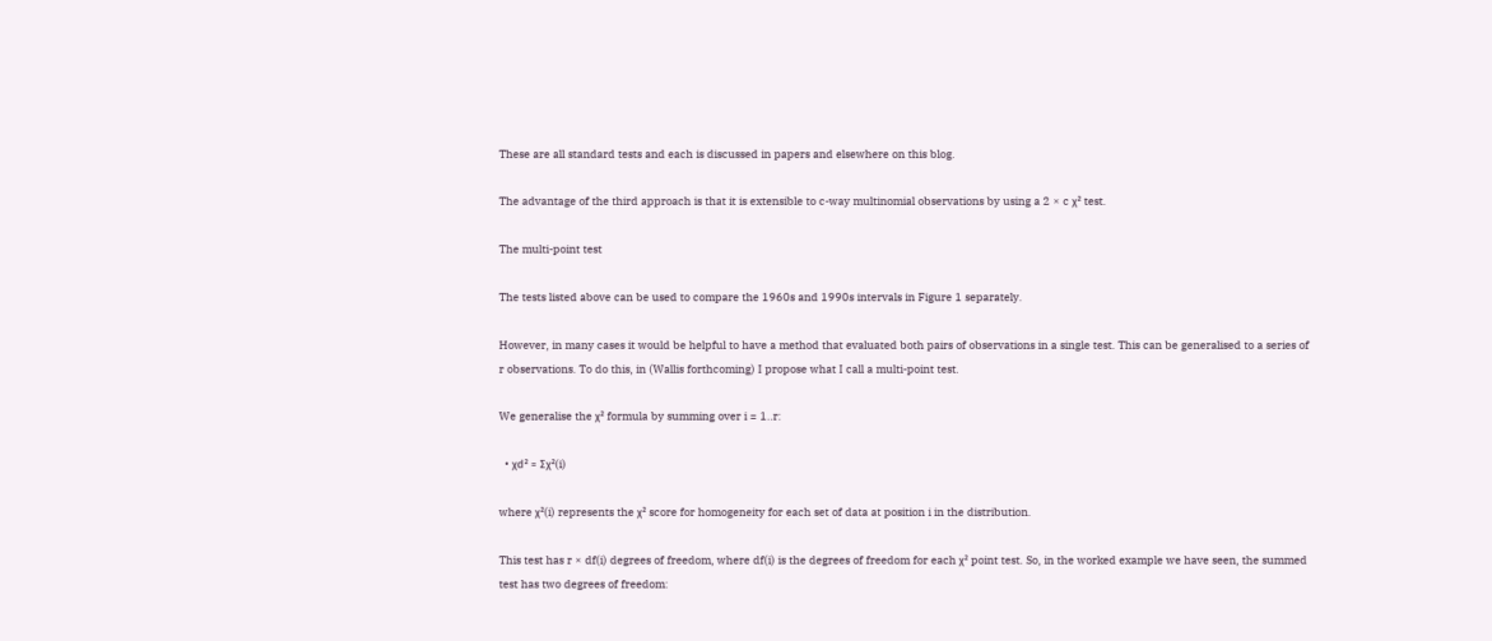These are all standard tests and each is discussed in papers and elsewhere on this blog.

The advantage of the third approach is that it is extensible to c-way multinomial observations by using a 2 × c χ² test.

The multi-point test

The tests listed above can be used to compare the 1960s and 1990s intervals in Figure 1 separately.

However, in many cases it would be helpful to have a method that evaluated both pairs of observations in a single test. This can be generalised to a series of r observations. To do this, in (Wallis forthcoming) I propose what I call a multi-point test.

We generalise the χ² formula by summing over i = 1..r:

  • χd² = ∑χ²(i)

where χ²(i) represents the χ² score for homogeneity for each set of data at position i in the distribution.

This test has r × df(i) degrees of freedom, where df(i) is the degrees of freedom for each χ² point test. So, in the worked example we have seen, the summed test has two degrees of freedom: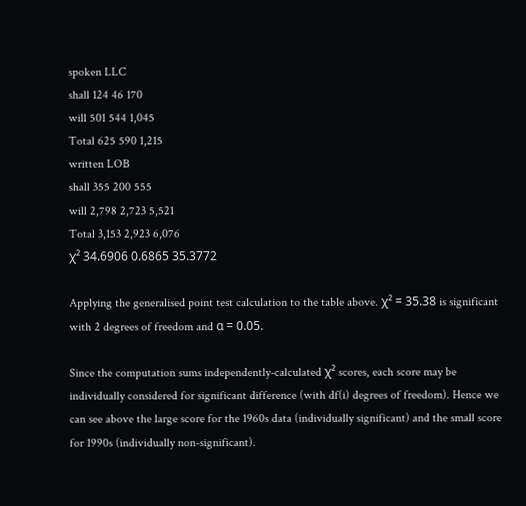spoken LLC
shall 124 46 170
will 501 544 1,045
Total 625 590 1,215
written LOB
shall 355 200 555
will 2,798 2,723 5,521
Total 3,153 2,923 6,076
χ² 34.6906 0.6865 35.3772

Applying the generalised point test calculation to the table above. χ² = 35.38 is significant with 2 degrees of freedom and α = 0.05.

Since the computation sums independently-calculated χ² scores, each score may be individually considered for significant difference (with df(i) degrees of freedom). Hence we can see above the large score for the 1960s data (individually significant) and the small score for 1990s (individually non-significant).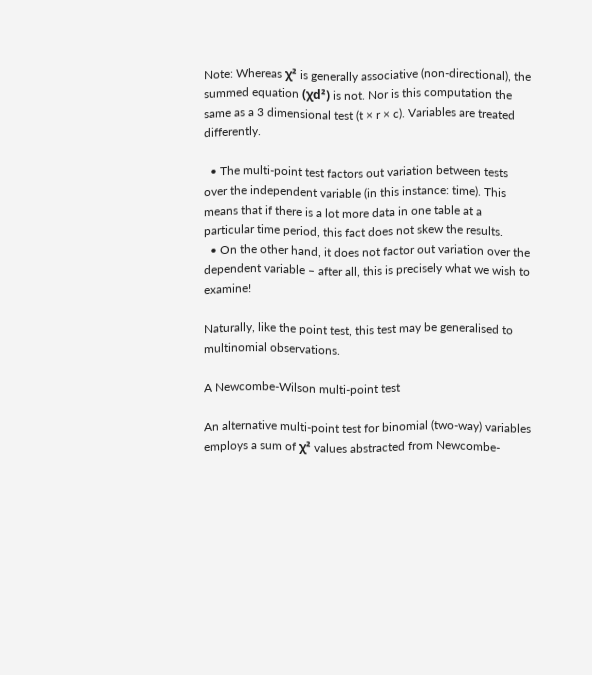Note: Whereas χ² is generally associative (non-directional), the summed equation (χd²) is not. Nor is this computation the same as a 3 dimensional test (t × r × c). Variables are treated differently.

  • The multi-point test factors out variation between tests over the independent variable (in this instance: time). This means that if there is a lot more data in one table at a particular time period, this fact does not skew the results.
  • On the other hand, it does not factor out variation over the dependent variable – after all, this is precisely what we wish to examine!

Naturally, like the point test, this test may be generalised to multinomial observations.

A Newcombe-Wilson multi-point test

An alternative multi-point test for binomial (two-way) variables employs a sum of χ² values abstracted from Newcombe-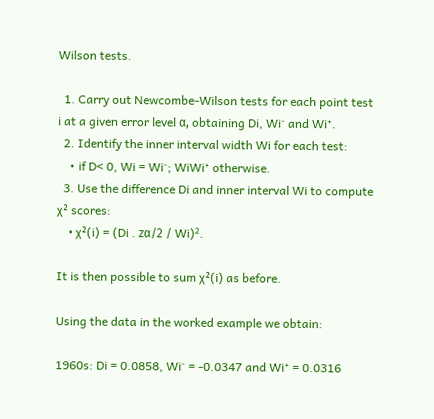Wilson tests.

  1. Carry out Newcombe-Wilson tests for each point test i at a given error level α, obtaining Di, Wi⁻ and Wi⁺.
  2. Identify the inner interval width Wi for each test:
    • if D< 0, Wi = Wi⁻; WiWi⁺ otherwise.
  3. Use the difference Di and inner interval Wi to compute χ² scores:
    • χ²(i) = (Di . zα/2 / Wi)².

It is then possible to sum χ²(i) as before.

Using the data in the worked example we obtain:

1960s: Di = 0.0858, Wi⁻ = -0.0347 and Wi⁺ = 0.0316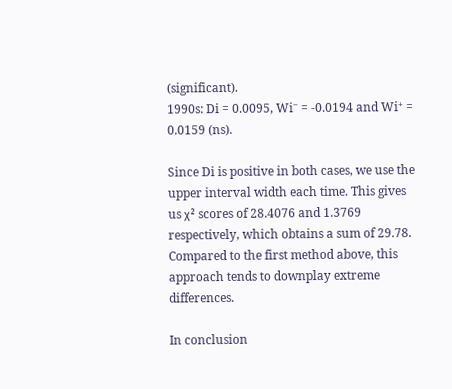(significant).
1990s: Di = 0.0095, Wi⁻ = -0.0194 and Wi⁺ = 0.0159 (ns).

Since Di is positive in both cases, we use the upper interval width each time. This gives us χ² scores of 28.4076 and 1.3769 respectively, which obtains a sum of 29.78. Compared to the first method above, this approach tends to downplay extreme differences.

In conclusion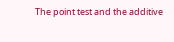The point test and the additive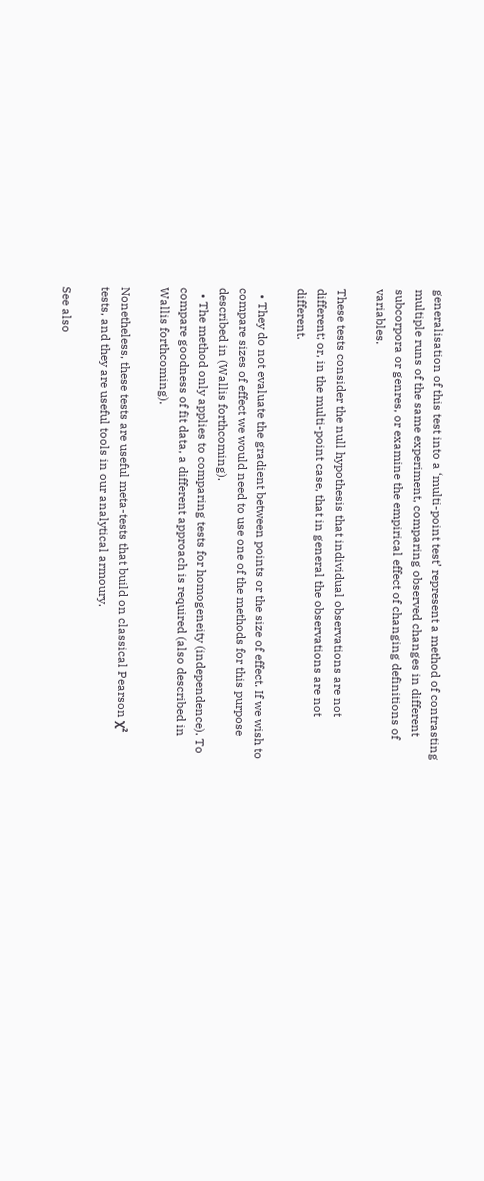generalisation of this test into a ‘multi-point test’ represent a method of contrasting multiple runs of the same experiment, comparing observed changes in different subcorpora or genres, or examine the empirical effect of changing definitions of variables.

These tests consider the null hypothesis that individual observations are not different; or, in the multi-point case, that in general the observations are not different.

  • They do not evaluate the gradient between points or the size of effect. If we wish to compare sizes of effect we would need to use one of the methods for this purpose described in (Wallis forthcoming).
  • The method only applies to comparing tests for homogeneity (independence). To compare goodness of fit data, a different approach is required (also described in Wallis forthcoming).

Nonetheless, these tests are useful meta-tests that build on classical Pearson χ² tests, and they are useful tools in our analytical armoury.

See also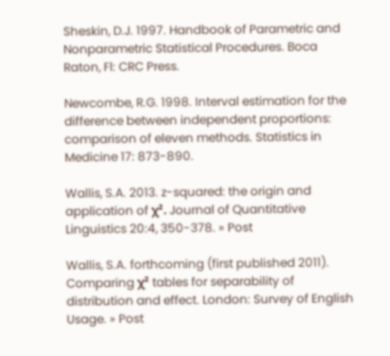Sheskin, D.J. 1997. Handbook of Parametric and Nonparametric Statistical Procedures. Boca Raton, Fl: CRC Press.

Newcombe, R.G. 1998. Interval estimation for the difference between independent proportions: comparison of eleven methods. Statistics in Medicine 17: 873-890.

Wallis, S.A. 2013. z-squared: the origin and application of χ². Journal of Quantitative Linguistics 20:4, 350-378. » Post

Wallis, S.A. forthcoming (first published 2011). Comparing χ² tables for separability of distribution and effect. London: Survey of English Usage. » Post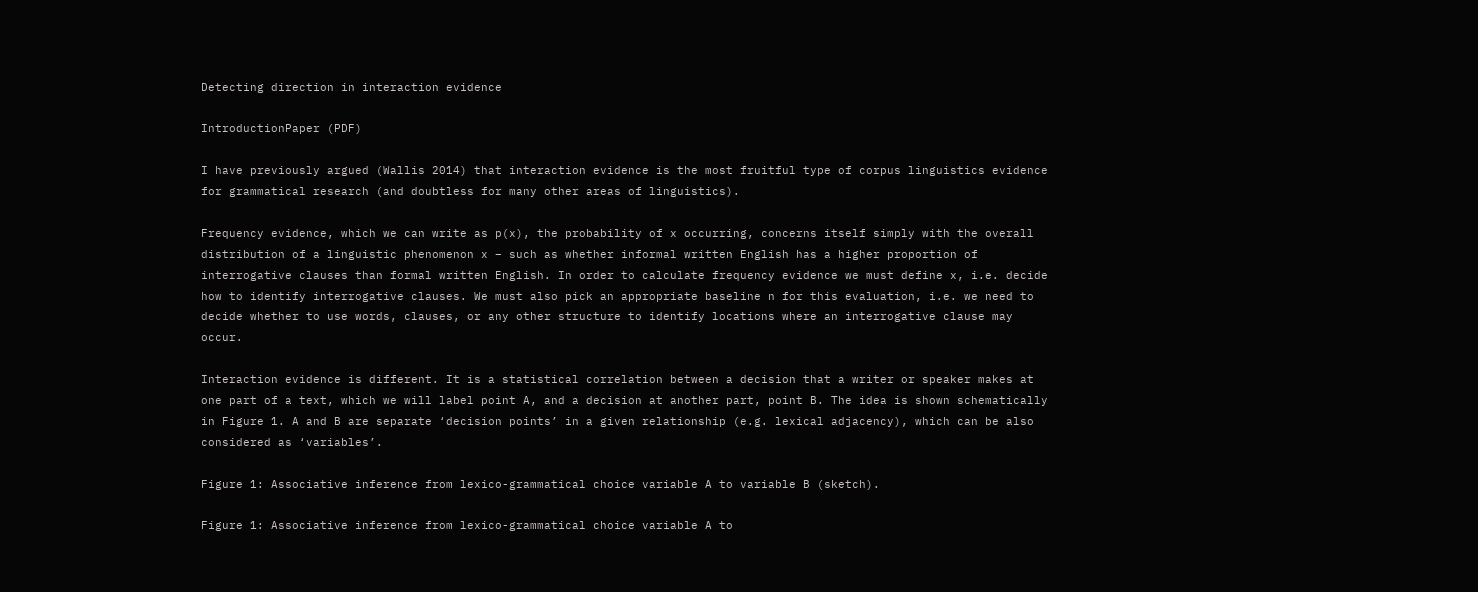Detecting direction in interaction evidence

IntroductionPaper (PDF)

I have previously argued (Wallis 2014) that interaction evidence is the most fruitful type of corpus linguistics evidence for grammatical research (and doubtless for many other areas of linguistics).

Frequency evidence, which we can write as p(x), the probability of x occurring, concerns itself simply with the overall distribution of a linguistic phenomenon x – such as whether informal written English has a higher proportion of interrogative clauses than formal written English. In order to calculate frequency evidence we must define x, i.e. decide how to identify interrogative clauses. We must also pick an appropriate baseline n for this evaluation, i.e. we need to decide whether to use words, clauses, or any other structure to identify locations where an interrogative clause may occur.

Interaction evidence is different. It is a statistical correlation between a decision that a writer or speaker makes at one part of a text, which we will label point A, and a decision at another part, point B. The idea is shown schematically in Figure 1. A and B are separate ‘decision points’ in a given relationship (e.g. lexical adjacency), which can be also considered as ‘variables’.

Figure 1: Associative inference from lexico-grammatical choice variable A to variable B (sketch).

Figure 1: Associative inference from lexico-grammatical choice variable A to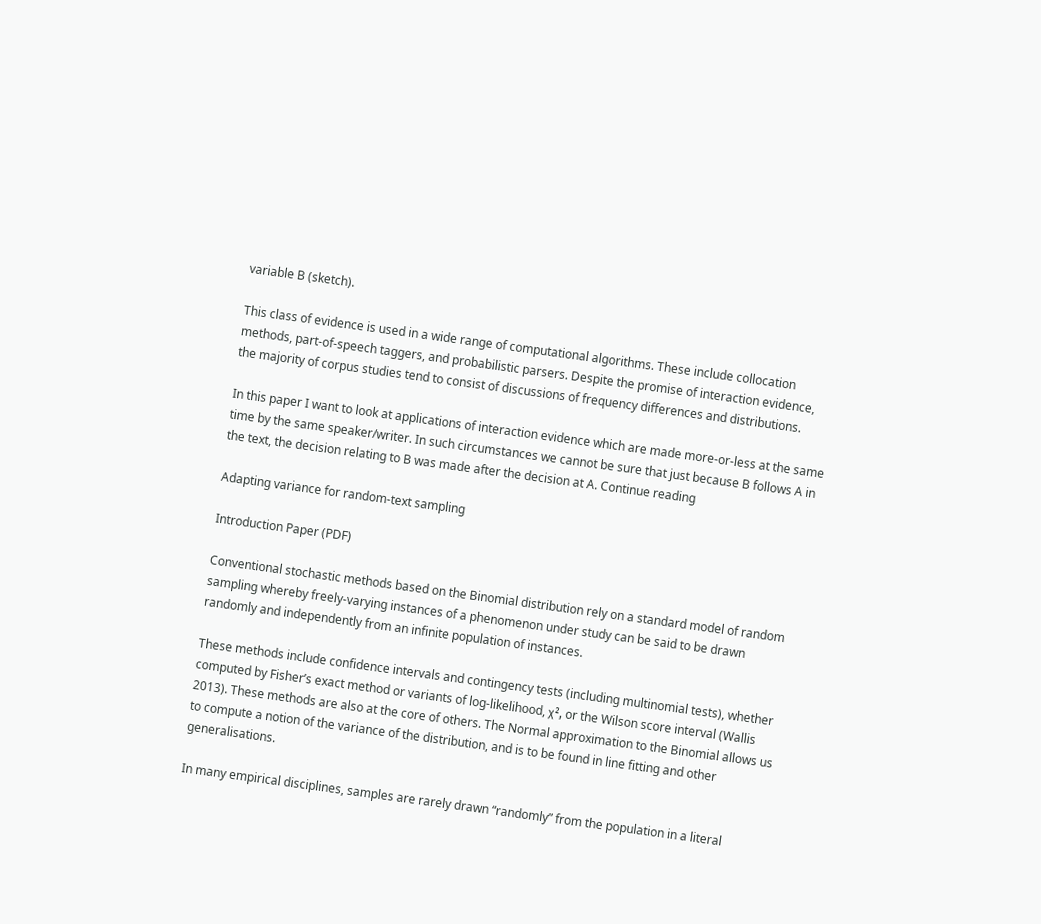variable B (sketch).

This class of evidence is used in a wide range of computational algorithms. These include collocation methods, part-of-speech taggers, and probabilistic parsers. Despite the promise of interaction evidence, the majority of corpus studies tend to consist of discussions of frequency differences and distributions.

In this paper I want to look at applications of interaction evidence which are made more-or-less at the same time by the same speaker/writer. In such circumstances we cannot be sure that just because B follows A in the text, the decision relating to B was made after the decision at A. Continue reading

Adapting variance for random-text sampling

Introduction Paper (PDF)

Conventional stochastic methods based on the Binomial distribution rely on a standard model of random sampling whereby freely-varying instances of a phenomenon under study can be said to be drawn randomly and independently from an infinite population of instances.

These methods include confidence intervals and contingency tests (including multinomial tests), whether computed by Fisher’s exact method or variants of log-likelihood, χ², or the Wilson score interval (Wallis 2013). These methods are also at the core of others. The Normal approximation to the Binomial allows us to compute a notion of the variance of the distribution, and is to be found in line fitting and other generalisations.

In many empirical disciplines, samples are rarely drawn “randomly” from the population in a literal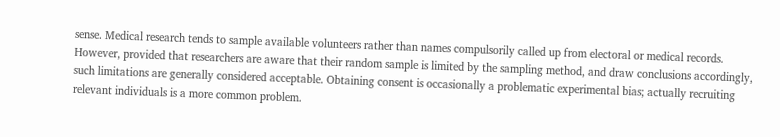sense. Medical research tends to sample available volunteers rather than names compulsorily called up from electoral or medical records. However, provided that researchers are aware that their random sample is limited by the sampling method, and draw conclusions accordingly, such limitations are generally considered acceptable. Obtaining consent is occasionally a problematic experimental bias; actually recruiting relevant individuals is a more common problem.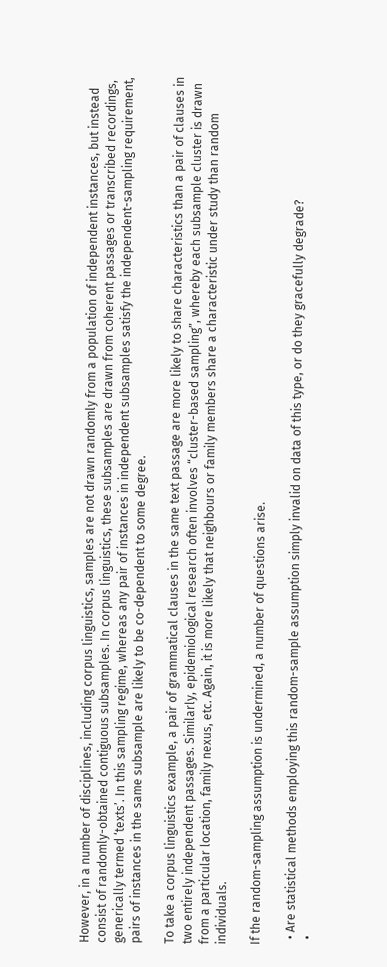However, in a number of disciplines, including corpus linguistics, samples are not drawn randomly from a population of independent instances, but instead consist of randomly-obtained contiguous subsamples. In corpus linguistics, these subsamples are drawn from coherent passages or transcribed recordings, generically termed ‘texts’. In this sampling regime, whereas any pair of instances in independent subsamples satisfy the independent-sampling requirement, pairs of instances in the same subsample are likely to be co-dependent to some degree.

To take a corpus linguistics example, a pair of grammatical clauses in the same text passage are more likely to share characteristics than a pair of clauses in two entirely independent passages. Similarly, epidemiological research often involves “cluster-based sampling”, whereby each subsample cluster is drawn from a particular location, family nexus, etc. Again, it is more likely that neighbours or family members share a characteristic under study than random individuals.

If the random-sampling assumption is undermined, a number of questions arise.

  • Are statistical methods employing this random-sample assumption simply invalid on data of this type, or do they gracefully degrade?
  •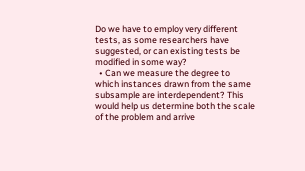Do we have to employ very different tests, as some researchers have suggested, or can existing tests be modified in some way?
  • Can we measure the degree to which instances drawn from the same subsample are interdependent? This would help us determine both the scale of the problem and arrive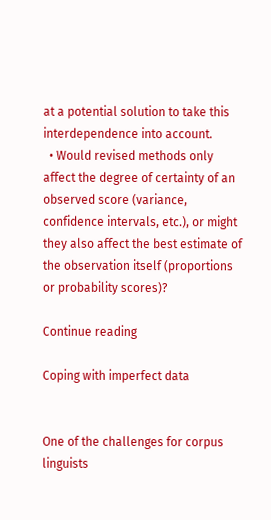at a potential solution to take this interdependence into account.
  • Would revised methods only affect the degree of certainty of an observed score (variance, confidence intervals, etc.), or might they also affect the best estimate of the observation itself (proportions or probability scores)?

Continue reading

Coping with imperfect data


One of the challenges for corpus linguists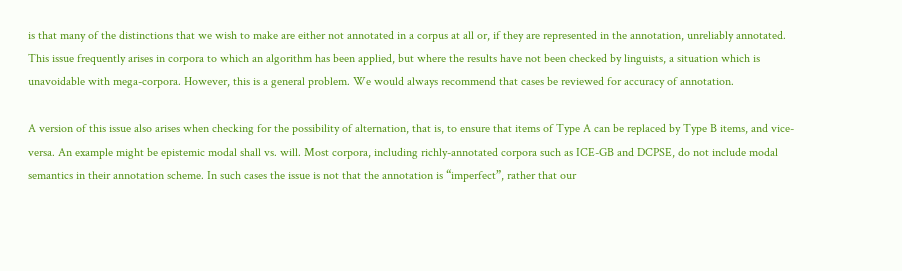is that many of the distinctions that we wish to make are either not annotated in a corpus at all or, if they are represented in the annotation, unreliably annotated. This issue frequently arises in corpora to which an algorithm has been applied, but where the results have not been checked by linguists, a situation which is unavoidable with mega-corpora. However, this is a general problem. We would always recommend that cases be reviewed for accuracy of annotation.

A version of this issue also arises when checking for the possibility of alternation, that is, to ensure that items of Type A can be replaced by Type B items, and vice-versa. An example might be epistemic modal shall vs. will. Most corpora, including richly-annotated corpora such as ICE-GB and DCPSE, do not include modal semantics in their annotation scheme. In such cases the issue is not that the annotation is “imperfect”, rather that our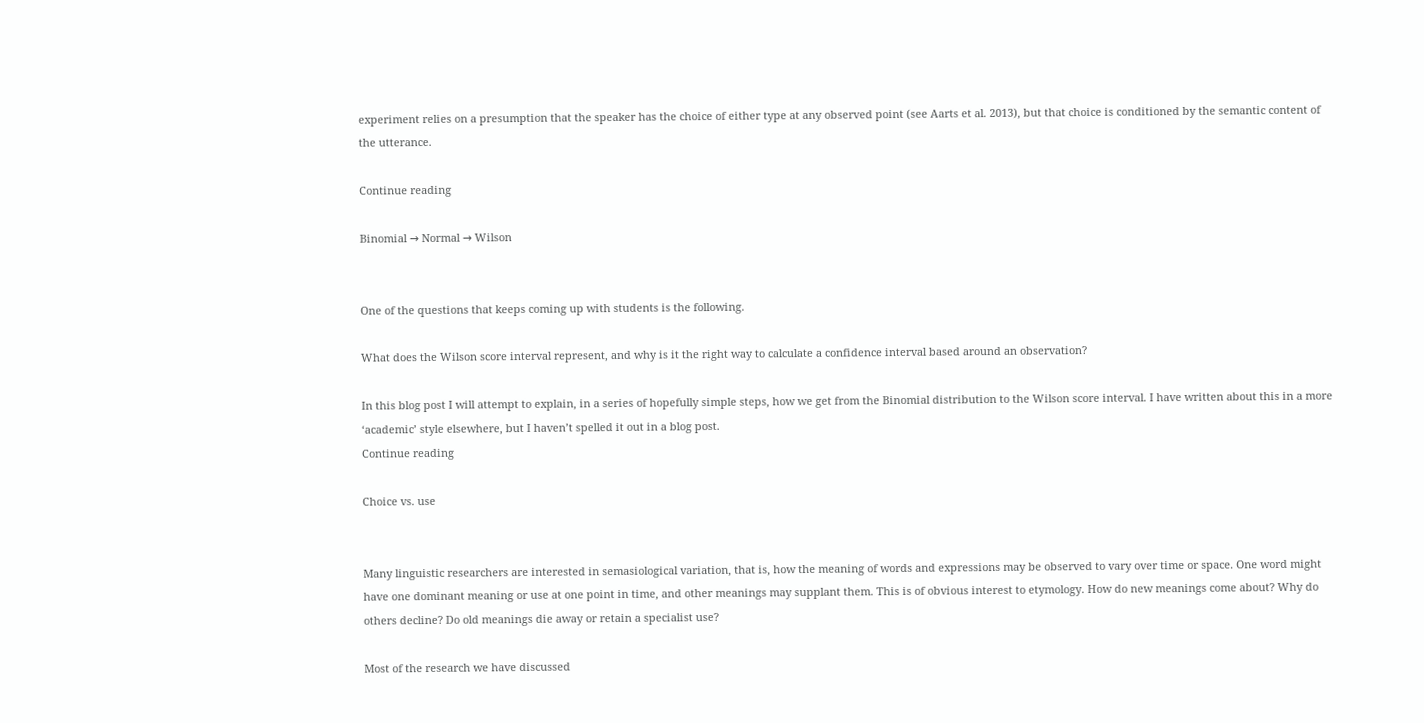experiment relies on a presumption that the speaker has the choice of either type at any observed point (see Aarts et al. 2013), but that choice is conditioned by the semantic content of the utterance.

Continue reading

Binomial → Normal → Wilson


One of the questions that keeps coming up with students is the following.

What does the Wilson score interval represent, and why is it the right way to calculate a confidence interval based around an observation?

In this blog post I will attempt to explain, in a series of hopefully simple steps, how we get from the Binomial distribution to the Wilson score interval. I have written about this in a more ‘academic’ style elsewhere, but I haven’t spelled it out in a blog post.
Continue reading

Choice vs. use


Many linguistic researchers are interested in semasiological variation, that is, how the meaning of words and expressions may be observed to vary over time or space. One word might have one dominant meaning or use at one point in time, and other meanings may supplant them. This is of obvious interest to etymology. How do new meanings come about? Why do others decline? Do old meanings die away or retain a specialist use?

Most of the research we have discussed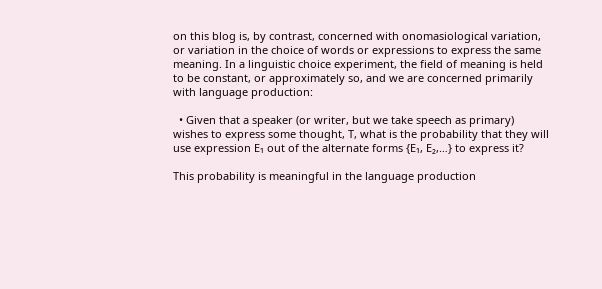on this blog is, by contrast, concerned with onomasiological variation, or variation in the choice of words or expressions to express the same meaning. In a linguistic choice experiment, the field of meaning is held to be constant, or approximately so, and we are concerned primarily with language production:

  • Given that a speaker (or writer, but we take speech as primary) wishes to express some thought, T, what is the probability that they will use expression E₁ out of the alternate forms {E₁, E₂,…} to express it?

This probability is meaningful in the language production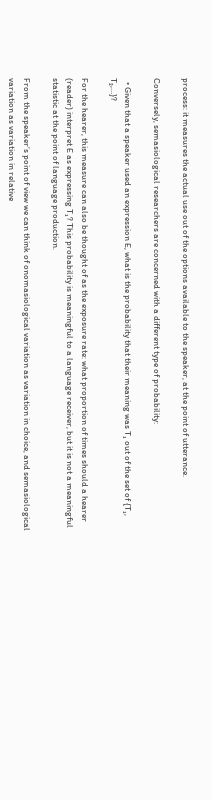process: it measures the actual use out of the options available to the speaker, at the point of utterance.

Conversely, semasiological researchers are concerned with a different type of probability:

  • Given that a speaker used an expression E, what is the probability that their meaning was T₁ out of the set of {T₁, T₂,…}?

For the hearer, this measure can also be thought of as the exposure rate: what proportion of times should a hearer (reader) interpret E as expressing T₁? This probability is meaningful to a language receiver, but it is not a meaningful statistic at the point of language production.

From the speaker’s point of view we can think of onomasiological variation as variation in choice, and semasiological variation as variation in relative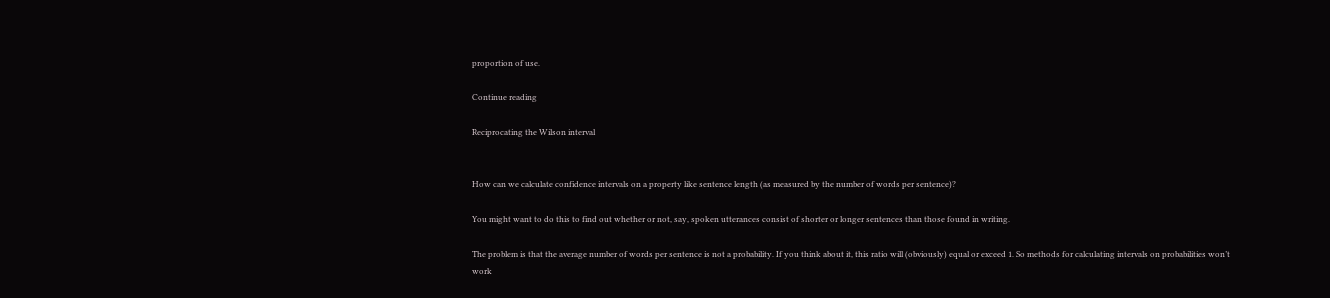proportion of use.

Continue reading

Reciprocating the Wilson interval


How can we calculate confidence intervals on a property like sentence length (as measured by the number of words per sentence)?

You might want to do this to find out whether or not, say, spoken utterances consist of shorter or longer sentences than those found in writing.

The problem is that the average number of words per sentence is not a probability. If you think about it, this ratio will (obviously) equal or exceed 1. So methods for calculating intervals on probabilities won’t work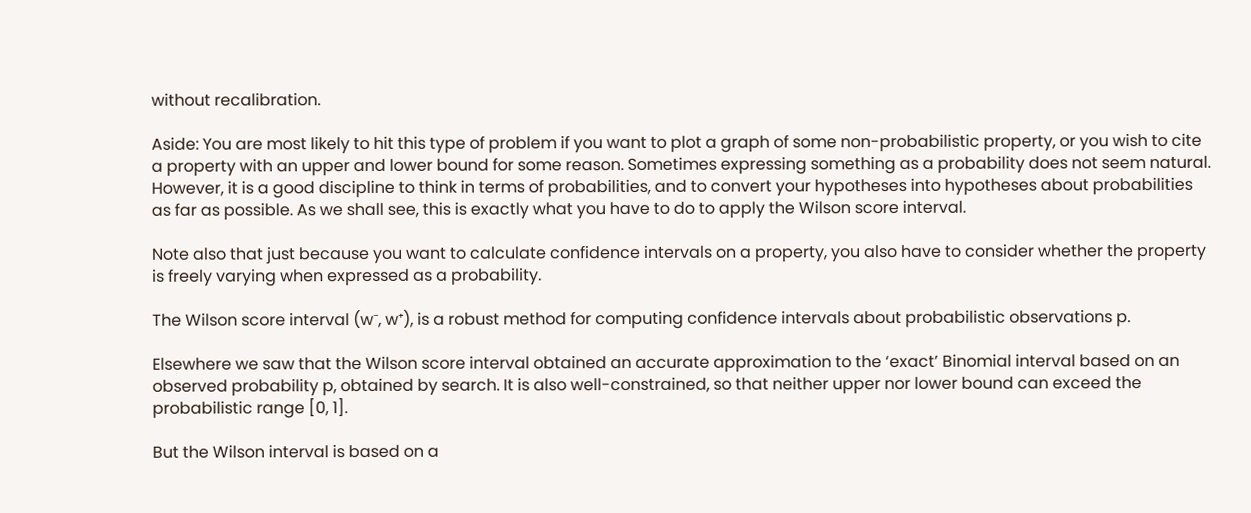without recalibration.

Aside: You are most likely to hit this type of problem if you want to plot a graph of some non-probabilistic property, or you wish to cite a property with an upper and lower bound for some reason. Sometimes expressing something as a probability does not seem natural. However, it is a good discipline to think in terms of probabilities, and to convert your hypotheses into hypotheses about probabilities as far as possible. As we shall see, this is exactly what you have to do to apply the Wilson score interval.

Note also that just because you want to calculate confidence intervals on a property, you also have to consider whether the property is freely varying when expressed as a probability.

The Wilson score interval (w⁻, w⁺), is a robust method for computing confidence intervals about probabilistic observations p.

Elsewhere we saw that the Wilson score interval obtained an accurate approximation to the ‘exact’ Binomial interval based on an observed probability p, obtained by search. It is also well-constrained, so that neither upper nor lower bound can exceed the probabilistic range [0, 1].

But the Wilson interval is based on a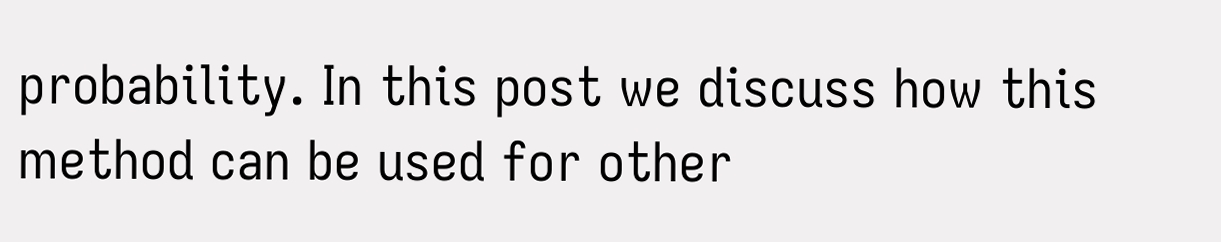probability. In this post we discuss how this method can be used for other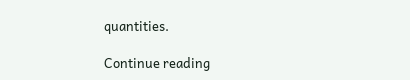quantities.

Continue reading